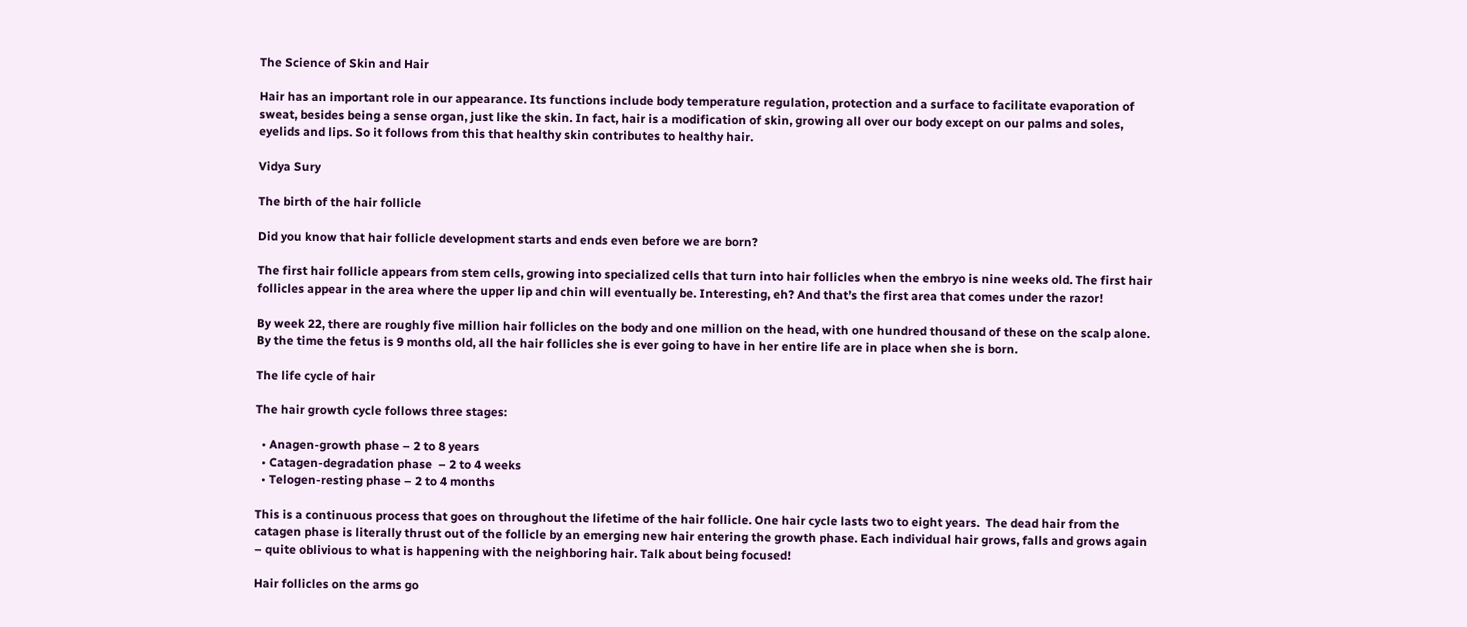The Science of Skin and Hair

Hair has an important role in our appearance. Its functions include body temperature regulation, protection and a surface to facilitate evaporation of sweat, besides being a sense organ, just like the skin. In fact, hair is a modification of skin, growing all over our body except on our palms and soles, eyelids and lips. So it follows from this that healthy skin contributes to healthy hair.

Vidya Sury

The birth of the hair follicle

Did you know that hair follicle development starts and ends even before we are born?

The first hair follicle appears from stem cells, growing into specialized cells that turn into hair follicles when the embryo is nine weeks old. The first hair follicles appear in the area where the upper lip and chin will eventually be. Interesting, eh? And that’s the first area that comes under the razor!

By week 22, there are roughly five million hair follicles on the body and one million on the head, with one hundred thousand of these on the scalp alone. By the time the fetus is 9 months old, all the hair follicles she is ever going to have in her entire life are in place when she is born.

The life cycle of hair

The hair growth cycle follows three stages:

  • Anagen-growth phase – 2 to 8 years
  • Catagen-degradation phase  – 2 to 4 weeks
  • Telogen-resting phase – 2 to 4 months

This is a continuous process that goes on throughout the lifetime of the hair follicle. One hair cycle lasts two to eight years.  The dead hair from the catagen phase is literally thrust out of the follicle by an emerging new hair entering the growth phase. Each individual hair grows, falls and grows again – quite oblivious to what is happening with the neighboring hair. Talk about being focused!

Hair follicles on the arms go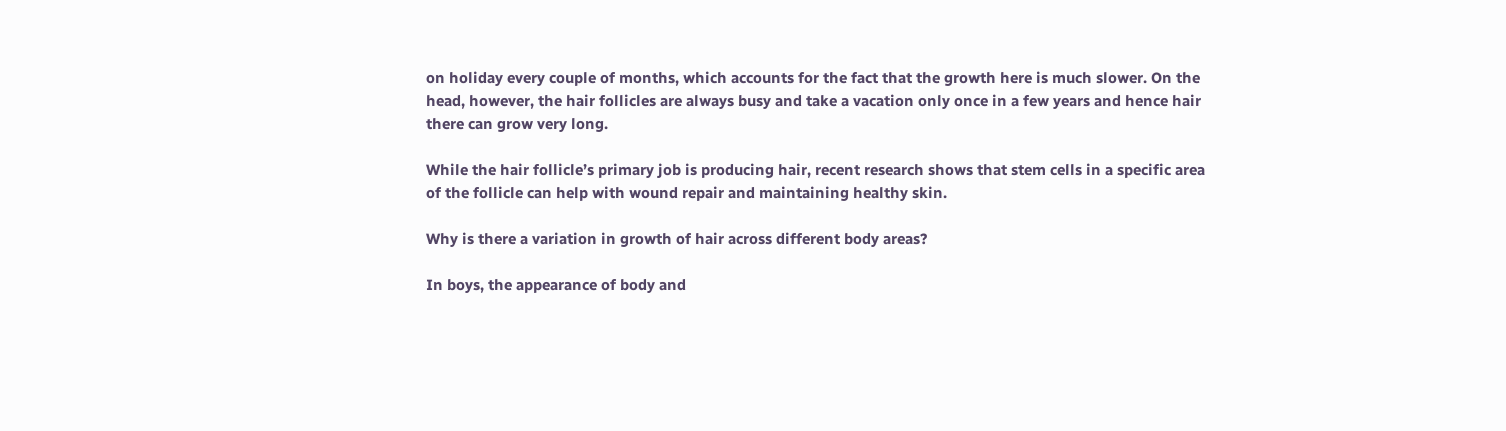on holiday every couple of months, which accounts for the fact that the growth here is much slower. On the head, however, the hair follicles are always busy and take a vacation only once in a few years and hence hair there can grow very long.

While the hair follicle’s primary job is producing hair, recent research shows that stem cells in a specific area of the follicle can help with wound repair and maintaining healthy skin.

Why is there a variation in growth of hair across different body areas?

In boys, the appearance of body and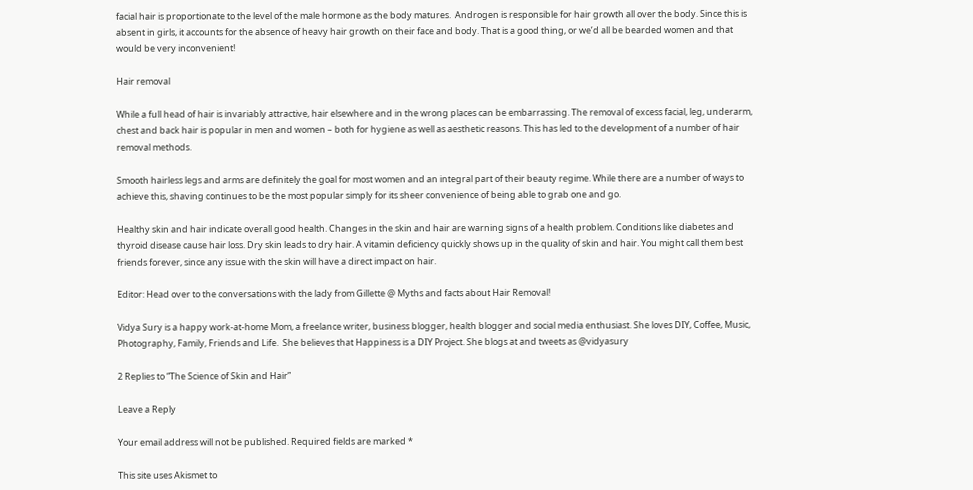facial hair is proportionate to the level of the male hormone as the body matures.  Androgen is responsible for hair growth all over the body. Since this is absent in girls, it accounts for the absence of heavy hair growth on their face and body. That is a good thing, or we’d all be bearded women and that would be very inconvenient!

Hair removal

While a full head of hair is invariably attractive, hair elsewhere and in the wrong places can be embarrassing. The removal of excess facial, leg, underarm, chest and back hair is popular in men and women – both for hygiene as well as aesthetic reasons. This has led to the development of a number of hair removal methods.

Smooth hairless legs and arms are definitely the goal for most women and an integral part of their beauty regime. While there are a number of ways to achieve this, shaving continues to be the most popular simply for its sheer convenience of being able to grab one and go.

Healthy skin and hair indicate overall good health. Changes in the skin and hair are warning signs of a health problem. Conditions like diabetes and thyroid disease cause hair loss. Dry skin leads to dry hair. A vitamin deficiency quickly shows up in the quality of skin and hair. You might call them best friends forever, since any issue with the skin will have a direct impact on hair.

Editor: Head over to the conversations with the lady from Gillette @ Myths and facts about Hair Removal!

Vidya Sury is a happy work-at-home Mom, a freelance writer, business blogger, health blogger and social media enthusiast. She loves DIY, Coffee, Music, Photography, Family, Friends and Life.  She believes that Happiness is a DIY Project. She blogs at and tweets as @vidyasury

2 Replies to “The Science of Skin and Hair”

Leave a Reply

Your email address will not be published. Required fields are marked *

This site uses Akismet to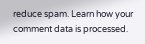reduce spam. Learn how your comment data is processed.